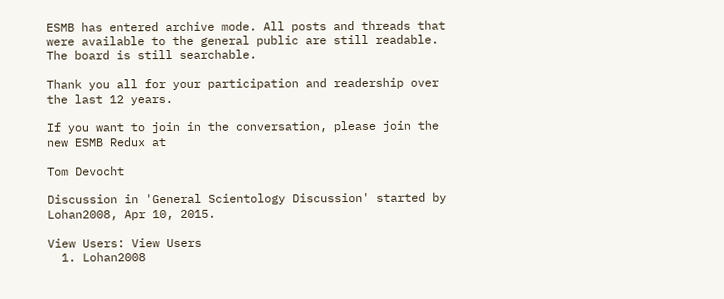ESMB has entered archive mode. All posts and threads that were available to the general public are still readable. The board is still searchable.

Thank you all for your participation and readership over the last 12 years.

If you want to join in the conversation, please join the new ESMB Redux at

Tom Devocht

Discussion in 'General Scientology Discussion' started by Lohan2008, Apr 10, 2015.

View Users: View Users
  1. Lohan2008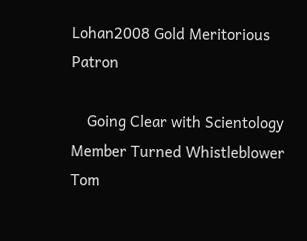Lohan2008 Gold Meritorious Patron

    Going Clear with Scientology Member Turned Whistleblower Tom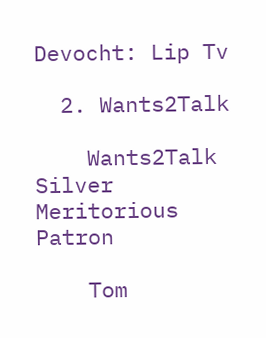Devocht: Lip Tv

  2. Wants2Talk

    Wants2Talk Silver Meritorious Patron

    Tom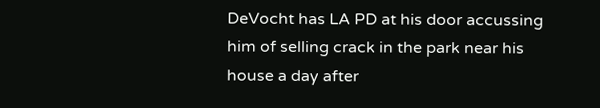DeVocht has LA PD at his door accussing him of selling crack in the park near his house a day after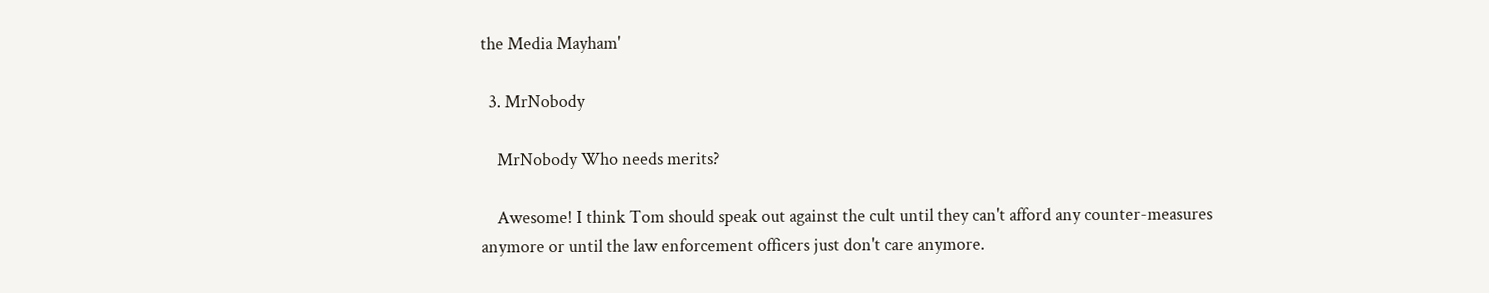the Media Mayham'

  3. MrNobody

    MrNobody Who needs merits?

    Awesome! I think Tom should speak out against the cult until they can't afford any counter-measures anymore or until the law enforcement officers just don't care anymore.